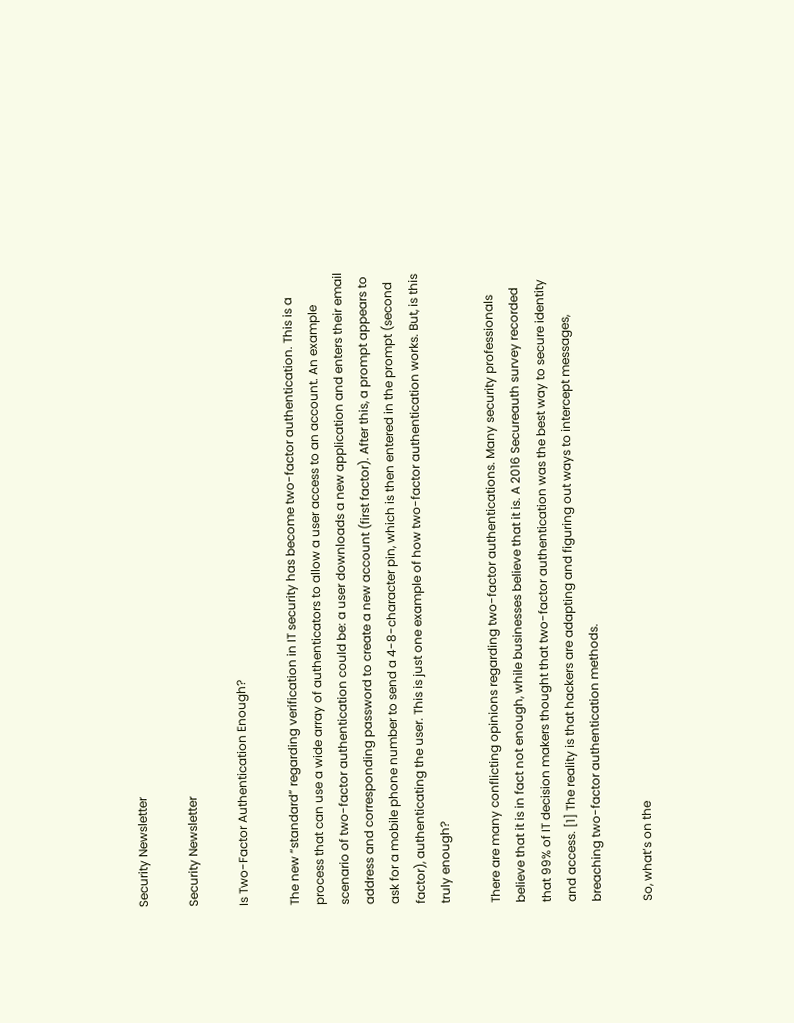Security Newsletter

Security Newsletter

Is Two-Factor Authentication Enough?

The new “standard” regarding verification in IT security has become two-factor authentication. This is a process that can use a wide array of authenticators to allow a user access to an account. An example scenario of two-factor authentication could be: a user downloads a new application and enters their email address and corresponding password to create a new account (first factor). After this, a prompt appears to ask for a mobile phone number to send a 4-8-character pin, which is then entered in the prompt (second factor), authenticating the user. This is just one example of how two-factor authentication works. But, is this truly enough?

There are many conflicting opinions regarding two-factor authentications. Many security professionals believe that it is in fact not enough, while businesses believe that it is. A 2016 Secureauth survey recorded that 99% of IT decision makers thought that two-factor authentication was the best way to secure identity and access. [1] The reality is that hackers are adapting and figuring out ways to intercept messages, breaching two-factor authentication methods.

So, what’s on the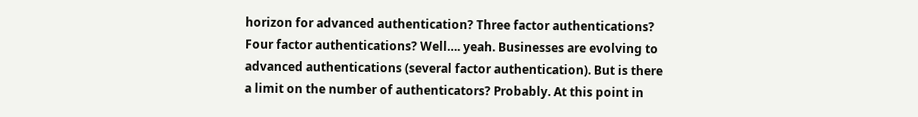horizon for advanced authentication? Three factor authentications? Four factor authentications? Well…. yeah. Businesses are evolving to advanced authentications (several factor authentication). But is there a limit on the number of authenticators? Probably. At this point in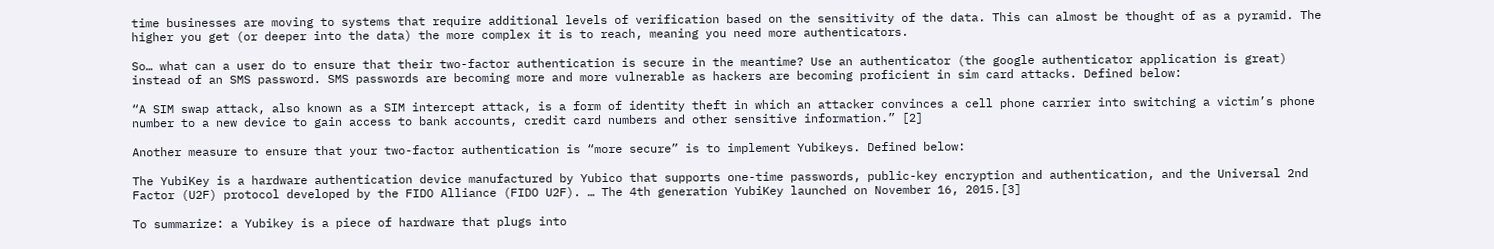time businesses are moving to systems that require additional levels of verification based on the sensitivity of the data. This can almost be thought of as a pyramid. The higher you get (or deeper into the data) the more complex it is to reach, meaning you need more authenticators.

So… what can a user do to ensure that their two-factor authentication is secure in the meantime? Use an authenticator (the google authenticator application is great) instead of an SMS password. SMS passwords are becoming more and more vulnerable as hackers are becoming proficient in sim card attacks. Defined below:

“A SIM swap attack, also known as a SIM intercept attack, is a form of identity theft in which an attacker convinces a cell phone carrier into switching a victim’s phone number to a new device to gain access to bank accounts, credit card numbers and other sensitive information.” [2]

Another measure to ensure that your two-factor authentication is “more secure” is to implement Yubikeys. Defined below:

The YubiKey is a hardware authentication device manufactured by Yubico that supports one-time passwords, public-key encryption and authentication, and the Universal 2nd Factor (U2F) protocol developed by the FIDO Alliance (FIDO U2F). … The 4th generation YubiKey launched on November 16, 2015.[3]

To summarize: a Yubikey is a piece of hardware that plugs into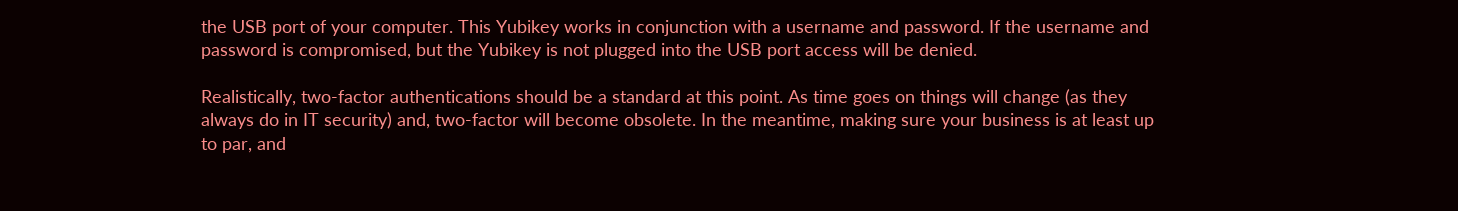the USB port of your computer. This Yubikey works in conjunction with a username and password. If the username and password is compromised, but the Yubikey is not plugged into the USB port access will be denied.

Realistically, two-factor authentications should be a standard at this point. As time goes on things will change (as they always do in IT security) and, two-factor will become obsolete. In the meantime, making sure your business is at least up to par, and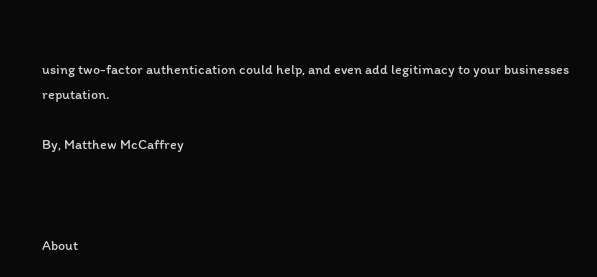using two-factor authentication could help, and even add legitimacy to your businesses reputation.

By, Matthew McCaffrey



About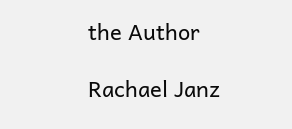the Author

Rachael Janz